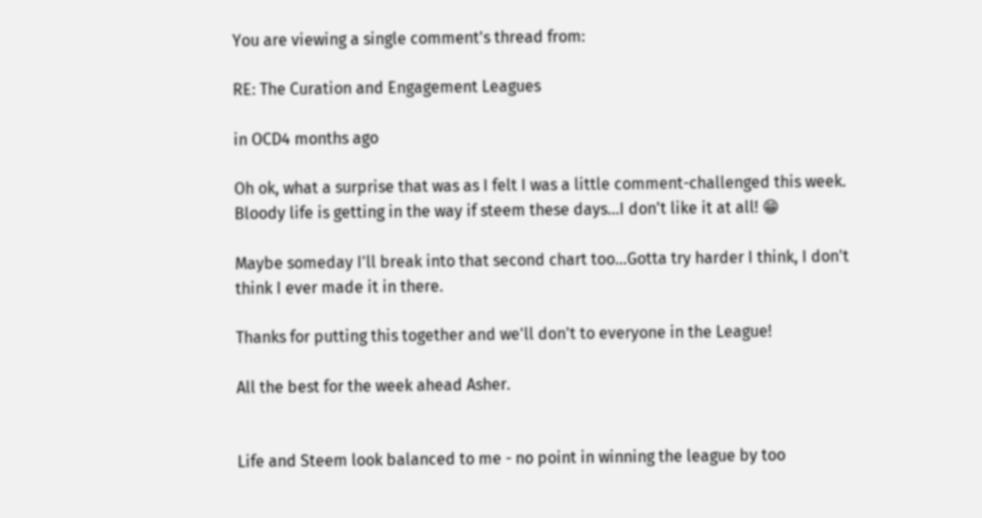You are viewing a single comment's thread from:

RE: The Curation and Engagement Leagues

in OCD4 months ago

Oh ok, what a surprise that was as I felt I was a little comment-challenged this week. Bloody life is getting in the way if steem these days...I don't like it at all! 😁

Maybe someday I'll break into that second chart too...Gotta try harder I think, I don't think I ever made it in there.

Thanks for putting this together and we'll don't to everyone in the League!

All the best for the week ahead Asher.


Life and Steem look balanced to me - no point in winning the league by too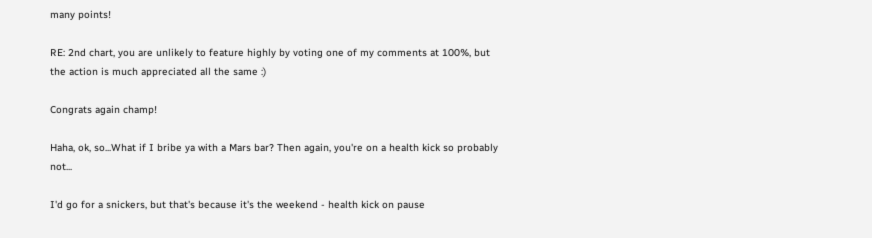many points!

RE: 2nd chart, you are unlikely to feature highly by voting one of my comments at 100%, but the action is much appreciated all the same :)

Congrats again champ!

Haha, ok, so...What if I bribe ya with a Mars bar? Then again, you're on a health kick so probably not...

I'd go for a snickers, but that's because it's the weekend - health kick on pause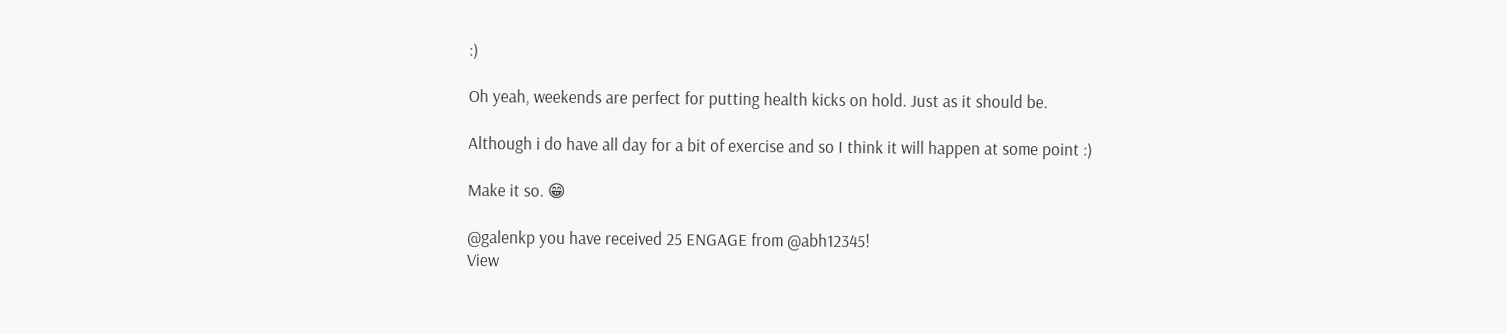:)

Oh yeah, weekends are perfect for putting health kicks on hold. Just as it should be.

Although i do have all day for a bit of exercise and so I think it will happen at some point :)

Make it so. 😁

@galenkp you have received 25 ENGAGE from @abh12345!
View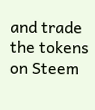and trade the tokens on Steem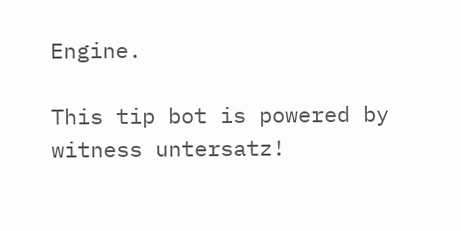Engine.

This tip bot is powered by witness untersatz!